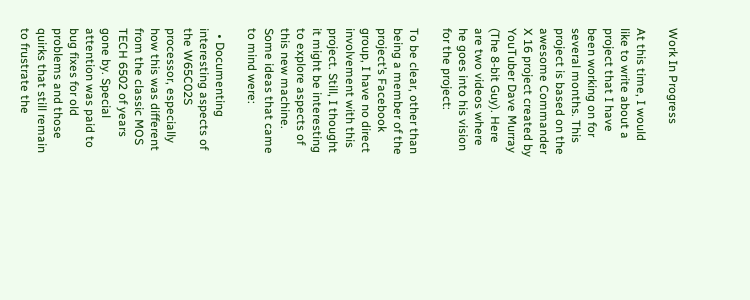Work In Progress

At this time, I would like to write about a project that I have been working on for several months. This project is based on the awesome Commander X 16 project created by YouTuber Dave Murray (The 8-bit Guy). Here are two videos where he goes into his vision for the project:

To be clear, other than being a member of the project’s Facebook group, I have no direct involvement with this project. Still, I thought it might be interesting to explore aspects of this new machine. Some ideas that came to mind were:

  • Documenting interesting aspects of the W65C02S processor, especially how this was different from the classic MOS TECH 6502 of years gone by. Special attention was paid to bug fixes for old problems and those quirks that still remain to frustrate the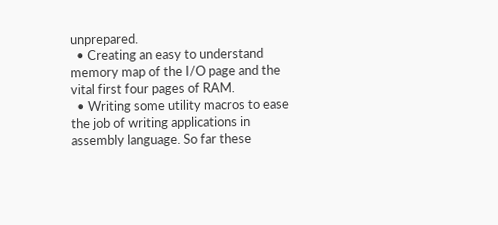unprepared.
  • Creating an easy to understand memory map of the I/O page and the vital first four pages of RAM.
  • Writing some utility macros to ease the job of writing applications in assembly language. So far these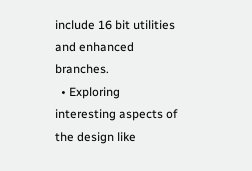include 16 bit utilities and enhanced branches.
  • Exploring interesting aspects of the design like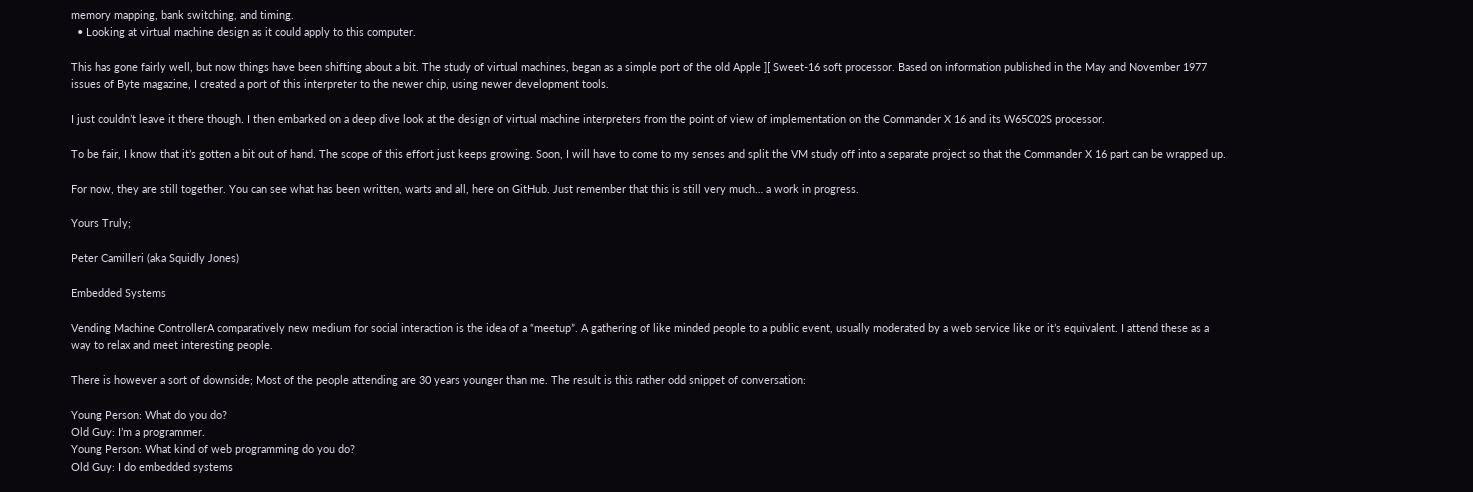memory mapping, bank switching, and timing.
  • Looking at virtual machine design as it could apply to this computer.

This has gone fairly well, but now things have been shifting about a bit. The study of virtual machines, began as a simple port of the old Apple ][ Sweet-16 soft processor. Based on information published in the May and November 1977 issues of Byte magazine, I created a port of this interpreter to the newer chip, using newer development tools.

I just couldn’t leave it there though. I then embarked on a deep dive look at the design of virtual machine interpreters from the point of view of implementation on the Commander X 16 and its W65C02S processor.

To be fair, I know that it’s gotten a bit out of hand. The scope of this effort just keeps growing. Soon, I will have to come to my senses and split the VM study off into a separate project so that the Commander X 16 part can be wrapped up.

For now, they are still together. You can see what has been written, warts and all, here on GitHub. Just remember that this is still very much… a work in progress.

Yours Truly;

Peter Camilleri (aka Squidly Jones)

Embedded Systems

Vending Machine ControllerA comparatively new medium for social interaction is the idea of a “meetup”. A gathering of like minded people to a public event, usually moderated by a web service like or it’s equivalent. I attend these as a way to relax and meet interesting people.

There is however a sort of downside; Most of the people attending are 30 years younger than me. The result is this rather odd snippet of conversation:

Young Person: What do you do?
Old Guy: I’m a programmer.
Young Person: What kind of web programming do you do?
Old Guy: I do embedded systems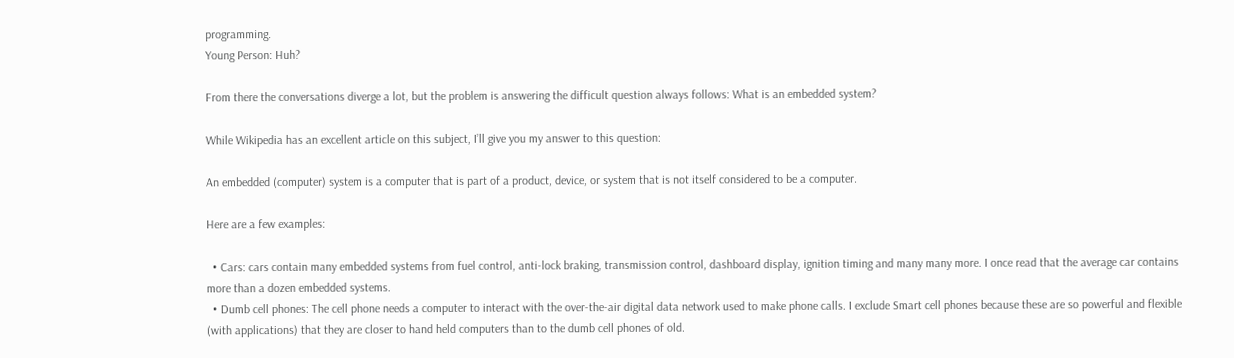programming.
Young Person: Huh?

From there the conversations diverge a lot, but the problem is answering the difficult question always follows: What is an embedded system?

While Wikipedia has an excellent article on this subject, I’ll give you my answer to this question:

An embedded (computer) system is a computer that is part of a product, device, or system that is not itself considered to be a computer.

Here are a few examples:

  • Cars: cars contain many embedded systems from fuel control, anti-lock braking, transmission control, dashboard display, ignition timing and many many more. I once read that the average car contains more than a dozen embedded systems.
  • Dumb cell phones: The cell phone needs a computer to interact with the over-the-air digital data network used to make phone calls. I exclude Smart cell phones because these are so powerful and flexible (with applications) that they are closer to hand held computers than to the dumb cell phones of old.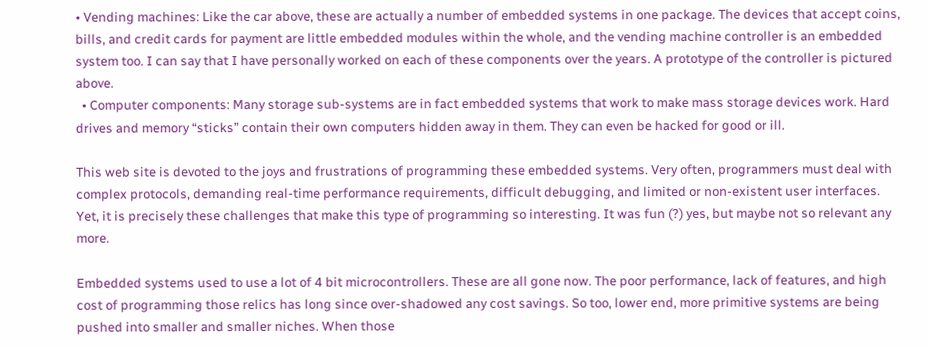• Vending machines: Like the car above, these are actually a number of embedded systems in one package. The devices that accept coins, bills, and credit cards for payment are little embedded modules within the whole, and the vending machine controller is an embedded system too. I can say that I have personally worked on each of these components over the years. A prototype of the controller is pictured above.
  • Computer components: Many storage sub-systems are in fact embedded systems that work to make mass storage devices work. Hard drives and memory “sticks” contain their own computers hidden away in them. They can even be hacked for good or ill.

This web site is devoted to the joys and frustrations of programming these embedded systems. Very often, programmers must deal with complex protocols, demanding real-time performance requirements, difficult debugging, and limited or non-existent user interfaces. Yet, it is precisely these challenges that make this type of programming so interesting. It was fun (?) yes, but maybe not so relevant any more.

Embedded systems used to use a lot of 4 bit microcontrollers. These are all gone now. The poor performance, lack of features, and high cost of programming those relics has long since over-shadowed any cost savings. So too, lower end, more primitive systems are being pushed into smaller and smaller niches. When those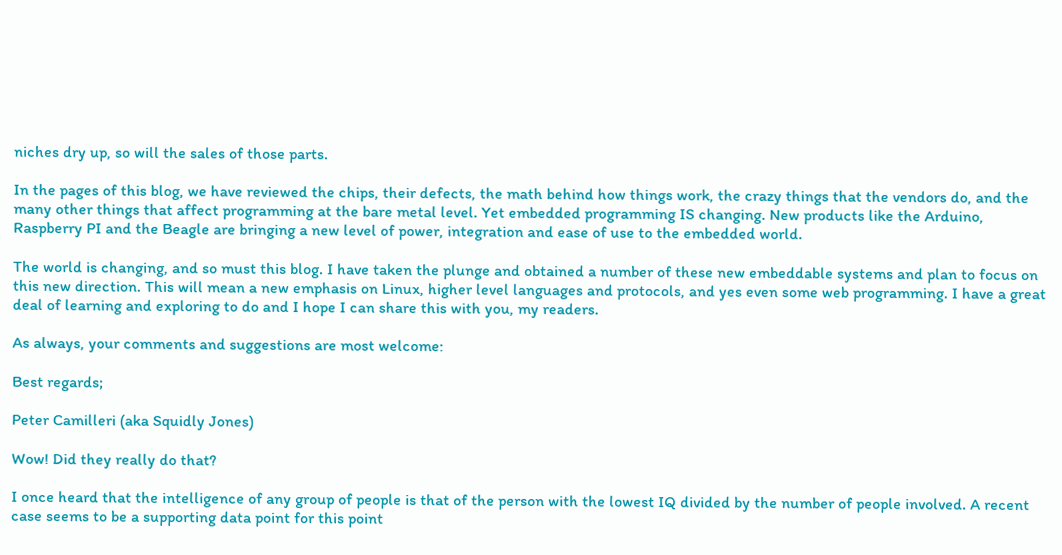niches dry up, so will the sales of those parts.

In the pages of this blog, we have reviewed the chips, their defects, the math behind how things work, the crazy things that the vendors do, and the many other things that affect programming at the bare metal level. Yet embedded programming IS changing. New products like the Arduino, Raspberry PI and the Beagle are bringing a new level of power, integration and ease of use to the embedded world.

The world is changing, and so must this blog. I have taken the plunge and obtained a number of these new embeddable systems and plan to focus on this new direction. This will mean a new emphasis on Linux, higher level languages and protocols, and yes even some web programming. I have a great deal of learning and exploring to do and I hope I can share this with you, my readers.

As always, your comments and suggestions are most welcome:

Best regards;

Peter Camilleri (aka Squidly Jones)

Wow! Did they really do that?

I once heard that the intelligence of any group of people is that of the person with the lowest IQ divided by the number of people involved. A recent case seems to be a supporting data point for this point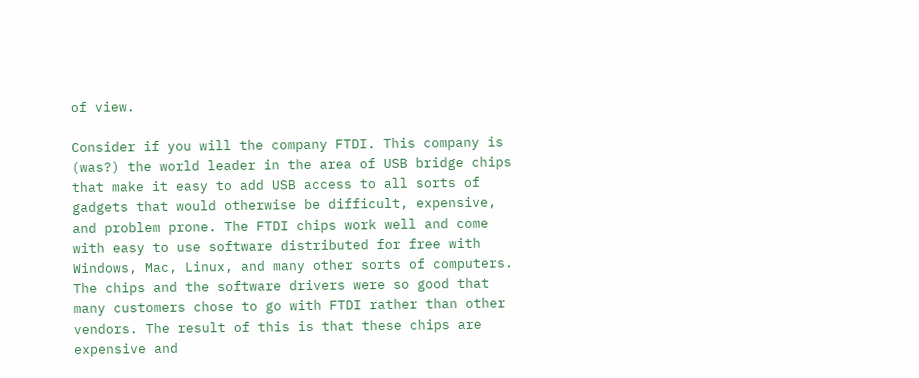of view.

Consider if you will the company FTDI. This company is (was?) the world leader in the area of USB bridge chips that make it easy to add USB access to all sorts of gadgets that would otherwise be difficult, expensive, and problem prone. The FTDI chips work well and come with easy to use software distributed for free with Windows, Mac, Linux, and many other sorts of computers. The chips and the software drivers were so good that many customers chose to go with FTDI rather than other vendors. The result of this is that these chips are expensive and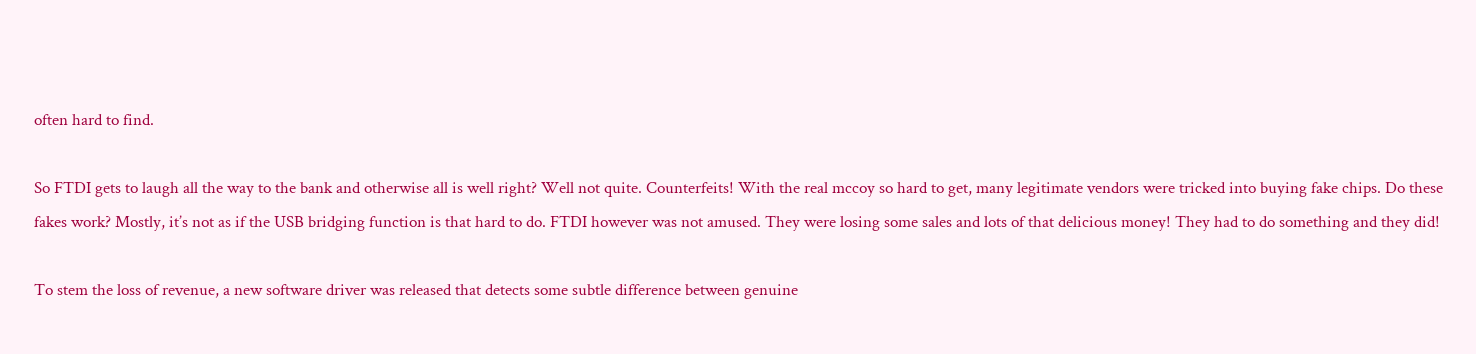often hard to find.

So FTDI gets to laugh all the way to the bank and otherwise all is well right? Well not quite. Counterfeits! With the real mccoy so hard to get, many legitimate vendors were tricked into buying fake chips. Do these fakes work? Mostly, it’s not as if the USB bridging function is that hard to do. FTDI however was not amused. They were losing some sales and lots of that delicious money! They had to do something and they did!

To stem the loss of revenue, a new software driver was released that detects some subtle difference between genuine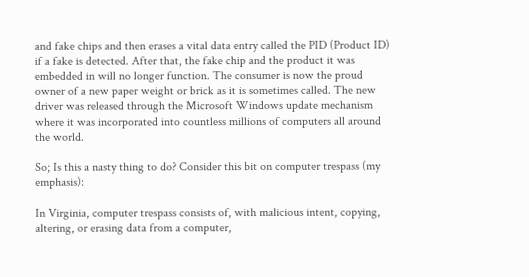and fake chips and then erases a vital data entry called the PID (Product ID) if a fake is detected. After that, the fake chip and the product it was embedded in will no longer function. The consumer is now the proud owner of a new paper weight or brick as it is sometimes called. The new driver was released through the Microsoft Windows update mechanism where it was incorporated into countless millions of computers all around the world.

So; Is this a nasty thing to do? Consider this bit on computer trespass (my emphasis):

In Virginia, computer trespass consists of, with malicious intent, copying, altering, or erasing data from a computer,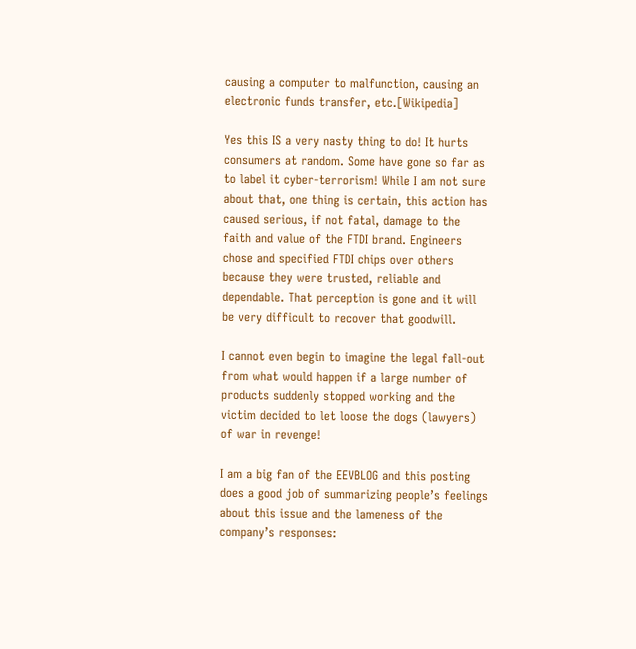causing a computer to malfunction, causing an electronic funds transfer, etc.[Wikipedia]

Yes this IS a very nasty thing to do! It hurts consumers at random. Some have gone so far as to label it cyber-terrorism! While I am not sure about that, one thing is certain, this action has caused serious, if not fatal, damage to the faith and value of the FTDI brand. Engineers chose and specified FTDI chips over others because they were trusted, reliable and dependable. That perception is gone and it will be very difficult to recover that goodwill.

I cannot even begin to imagine the legal fall-out from what would happen if a large number of products suddenly stopped working and the victim decided to let loose the dogs (lawyers) of war in revenge!

I am a big fan of the EEVBLOG and this posting does a good job of summarizing people’s feelings about this issue and the lameness of the company’s responses: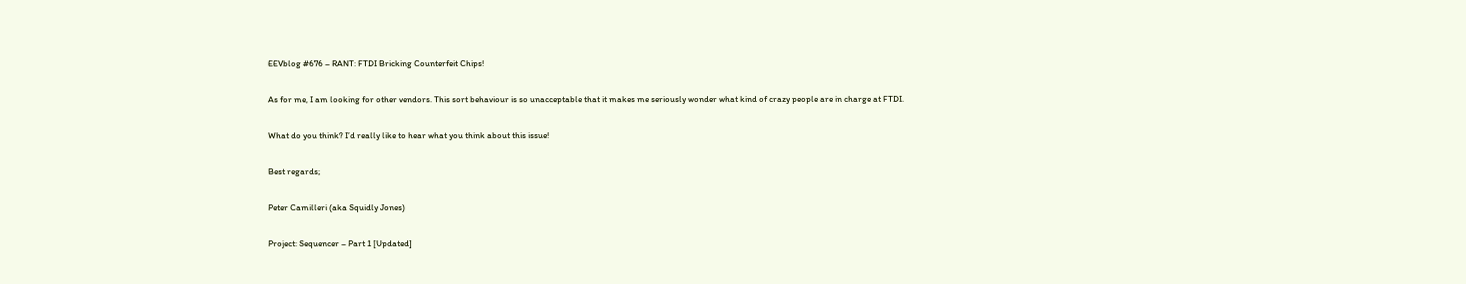EEVblog #676 – RANT: FTDI Bricking Counterfeit Chips!

As for me, I am looking for other vendors. This sort behaviour is so unacceptable that it makes me seriously wonder what kind of crazy people are in charge at FTDI.

What do you think? I’d really like to hear what you think about this issue!

Best regards;

Peter Camilleri (aka Squidly Jones)

Project: Sequencer – Part 1 [Updated]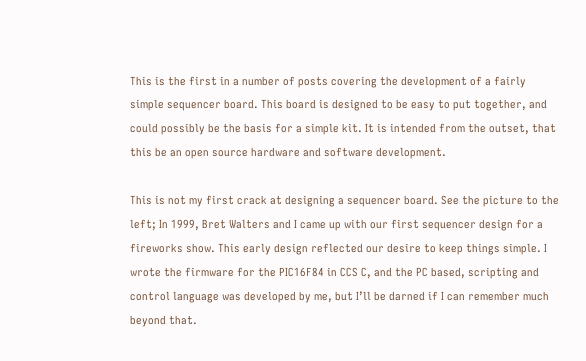This is the first in a number of posts covering the development of a fairly simple sequencer board. This board is designed to be easy to put together, and could possibly be the basis for a simple kit. It is intended from the outset, that this be an open source hardware and software development.

This is not my first crack at designing a sequencer board. See the picture to the left; In 1999, Bret Walters and I came up with our first sequencer design for a fireworks show. This early design reflected our desire to keep things simple. I wrote the firmware for the PIC16F84 in CCS C, and the PC based, scripting and control language was developed by me, but I’ll be darned if I can remember much beyond that.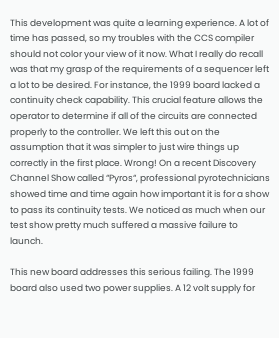This development was quite a learning experience. A lot of time has passed, so my troubles with the CCS compiler should not color your view of it now. What I really do recall was that my grasp of the requirements of a sequencer left a lot to be desired. For instance, the 1999 board lacked a continuity check capability. This crucial feature allows the operator to determine if all of the circuits are connected properly to the controller. We left this out on the assumption that it was simpler to just wire things up correctly in the first place. Wrong! On a recent Discovery Channel Show called “Pyros“, professional pyrotechnicians showed time and time again how important it is for a show to pass its continuity tests. We noticed as much when our test show pretty much suffered a massive failure to launch.

This new board addresses this serious failing. The 1999 board also used two power supplies. A 12 volt supply for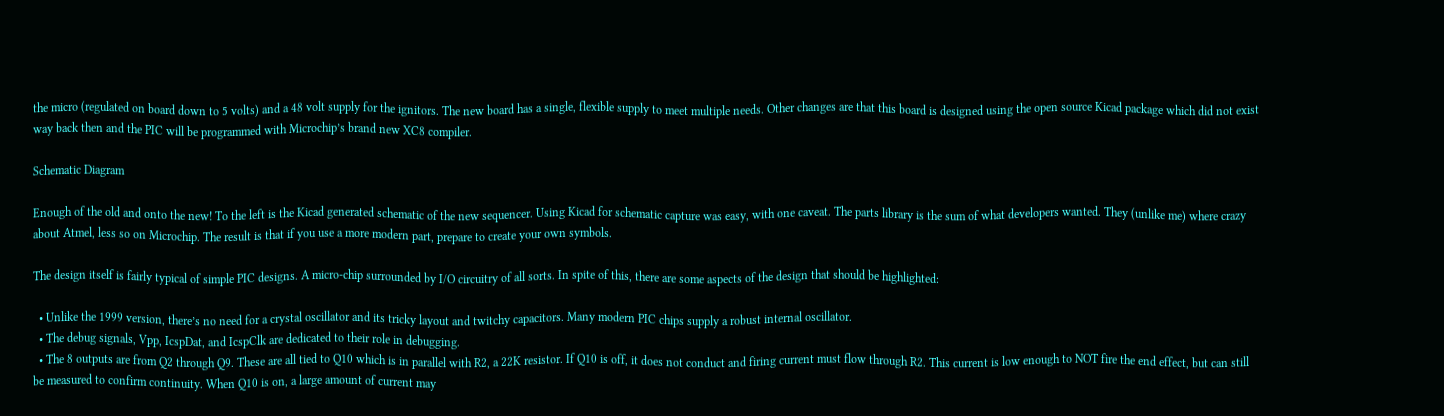the micro (regulated on board down to 5 volts) and a 48 volt supply for the ignitors. The new board has a single, flexible supply to meet multiple needs. Other changes are that this board is designed using the open source Kicad package which did not exist way back then and the PIC will be programmed with Microchip’s brand new XC8 compiler.

Schematic Diagram

Enough of the old and onto the new! To the left is the Kicad generated schematic of the new sequencer. Using Kicad for schematic capture was easy, with one caveat. The parts library is the sum of what developers wanted. They (unlike me) where crazy about Atmel, less so on Microchip. The result is that if you use a more modern part, prepare to create your own symbols.

The design itself is fairly typical of simple PIC designs. A micro-chip surrounded by I/O circuitry of all sorts. In spite of this, there are some aspects of the design that should be highlighted:

  • Unlike the 1999 version, there’s no need for a crystal oscillator and its tricky layout and twitchy capacitors. Many modern PIC chips supply a robust internal oscillator.
  • The debug signals, Vpp, IcspDat, and IcspClk are dedicated to their role in debugging.
  • The 8 outputs are from Q2 through Q9. These are all tied to Q10 which is in parallel with R2, a 22K resistor. If Q10 is off, it does not conduct and firing current must flow through R2. This current is low enough to NOT fire the end effect, but can still be measured to confirm continuity. When Q10 is on, a large amount of current may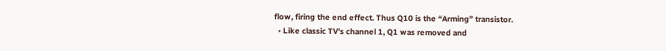flow, firing the end effect. Thus Q10 is the “Arming” transistor.
  • Like classic TV’s channel 1, Q1 was removed and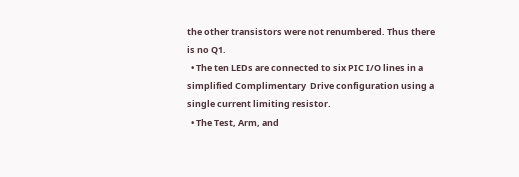the other transistors were not renumbered. Thus there is no Q1.
  • The ten LEDs are connected to six PIC I/O lines in a simplified Complimentary  Drive configuration using a single current limiting resistor.
  • The Test, Arm, and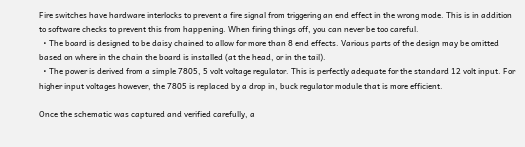Fire switches have hardware interlocks to prevent a fire signal from triggering an end effect in the wrong mode. This is in addition to software checks to prevent this from happening. When firing things off, you can never be too careful.
  • The board is designed to be daisy chained to allow for more than 8 end effects. Various parts of the design may be omitted based on where in the chain the board is installed (at the head, or in the tail).
  • The power is derived from a simple 7805, 5 volt voltage regulator. This is perfectly adequate for the standard 12 volt input. For higher input voltages however, the 7805 is replaced by a drop in, buck regulator module that is more efficient.

Once the schematic was captured and verified carefully, a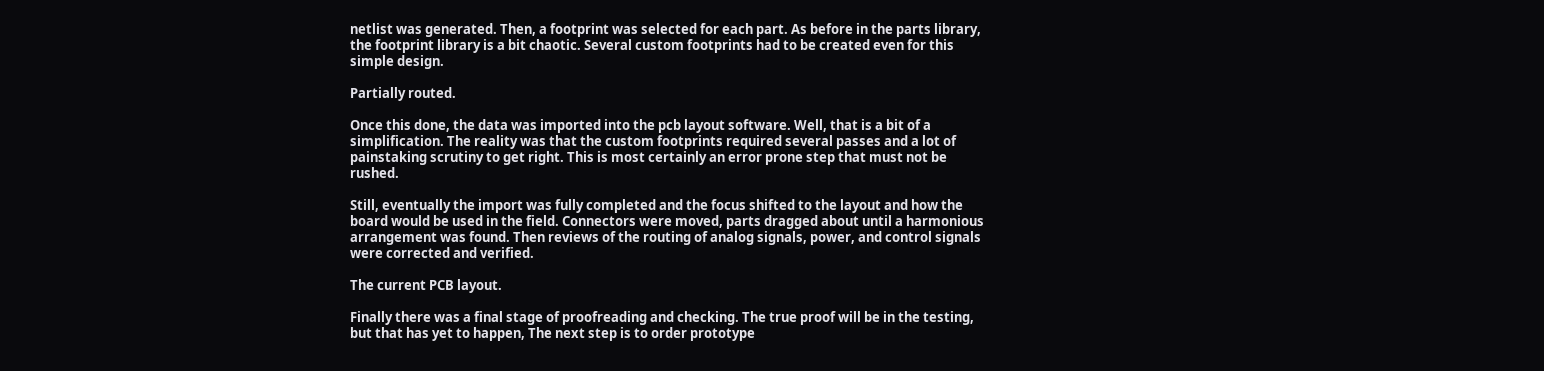netlist was generated. Then, a footprint was selected for each part. As before in the parts library, the footprint library is a bit chaotic. Several custom footprints had to be created even for this simple design.

Partially routed.

Once this done, the data was imported into the pcb layout software. Well, that is a bit of a simplification. The reality was that the custom footprints required several passes and a lot of painstaking scrutiny to get right. This is most certainly an error prone step that must not be rushed.

Still, eventually the import was fully completed and the focus shifted to the layout and how the board would be used in the field. Connectors were moved, parts dragged about until a harmonious arrangement was found. Then reviews of the routing of analog signals, power, and control signals were corrected and verified.

The current PCB layout.

Finally there was a final stage of proofreading and checking. The true proof will be in the testing, but that has yet to happen, The next step is to order prototype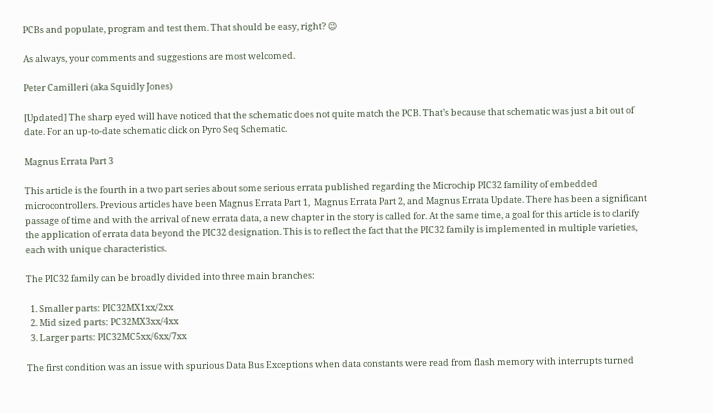PCBs and populate, program and test them. That should be easy, right? 😉

As always, your comments and suggestions are most welcomed.

Peter Camilleri (aka Squidly Jones)

[Updated] The sharp eyed will have noticed that the schematic does not quite match the PCB. That’s because that schematic was just a bit out of date. For an up-to-date schematic click on Pyro Seq Schematic.

Magnus Errata Part 3

This article is the fourth in a two part series about some serious errata published regarding the Microchip PIC32 famility of embedded microcontrollers. Previous articles have been Magnus Errata Part 1,  Magnus Errata Part 2, and Magnus Errata Update. There has been a significant passage of time and with the arrival of new errata data, a new chapter in the story is called for. At the same time, a goal for this article is to clarify the application of errata data beyond the PIC32 designation. This is to reflect the fact that the PIC32 family is implemented in multiple varieties, each with unique characteristics.

The PIC32 family can be broadly divided into three main branches:

  1. Smaller parts: PIC32MX1xx/2xx
  2. Mid sized parts: PC32MX3xx/4xx
  3. Larger parts: PIC32MC5xx/6xx/7xx

The first condition was an issue with spurious Data Bus Exceptions when data constants were read from flash memory with interrupts turned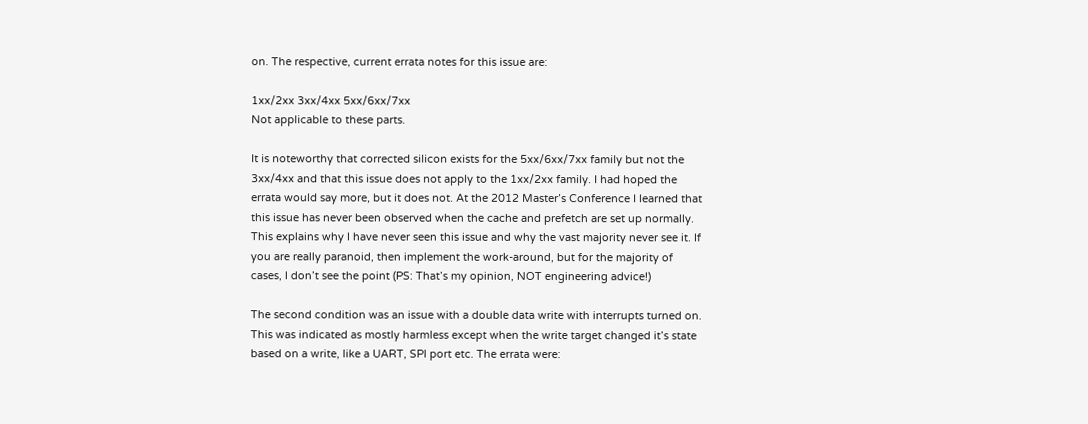on. The respective, current errata notes for this issue are:

1xx/2xx 3xx/4xx 5xx/6xx/7xx
Not applicable to these parts.

It is noteworthy that corrected silicon exists for the 5xx/6xx/7xx family but not the 3xx/4xx and that this issue does not apply to the 1xx/2xx family. I had hoped the errata would say more, but it does not. At the 2012 Master’s Conference I learned that this issue has never been observed when the cache and prefetch are set up normally. This explains why I have never seen this issue and why the vast majority never see it. If you are really paranoid, then implement the work-around, but for the majority of cases, I don’t see the point (PS: That’s my opinion, NOT engineering advice!)

The second condition was an issue with a double data write with interrupts turned on. This was indicated as mostly harmless except when the write target changed it’s state based on a write, like a UART, SPI port etc. The errata were: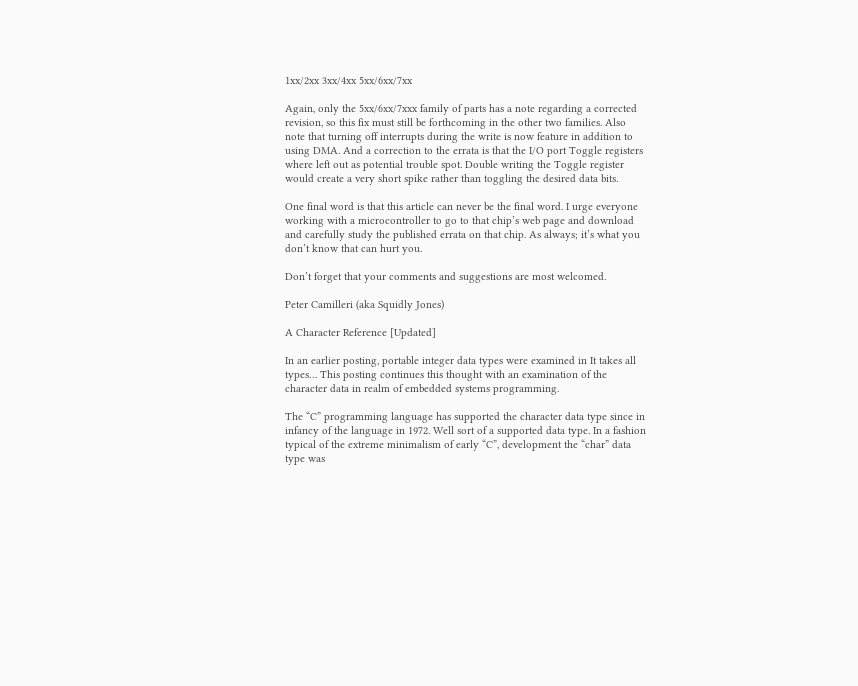1xx/2xx 3xx/4xx 5xx/6xx/7xx

Again, only the 5xx/6xx/7xxx family of parts has a note regarding a corrected revision, so this fix must still be forthcoming in the other two families. Also note that turning off interrupts during the write is now feature in addition to using DMA. And a correction to the errata is that the I/O port Toggle registers where left out as potential trouble spot. Double writing the Toggle register would create a very short spike rather than toggling the desired data bits.

One final word is that this article can never be the final word. I urge everyone working with a microcontroller to go to that chip’s web page and download and carefully study the published errata on that chip. As always; it’s what you don’t know that can hurt you.

Don’t forget that your comments and suggestions are most welcomed.

Peter Camilleri (aka Squidly Jones)

A Character Reference [Updated]

In an earlier posting, portable integer data types were examined in It takes all types… This posting continues this thought with an examination of the character data in realm of embedded systems programming.

The “C” programming language has supported the character data type since in infancy of the language in 1972. Well sort of a supported data type. In a fashion typical of the extreme minimalism of early “C”, development the “char” data type was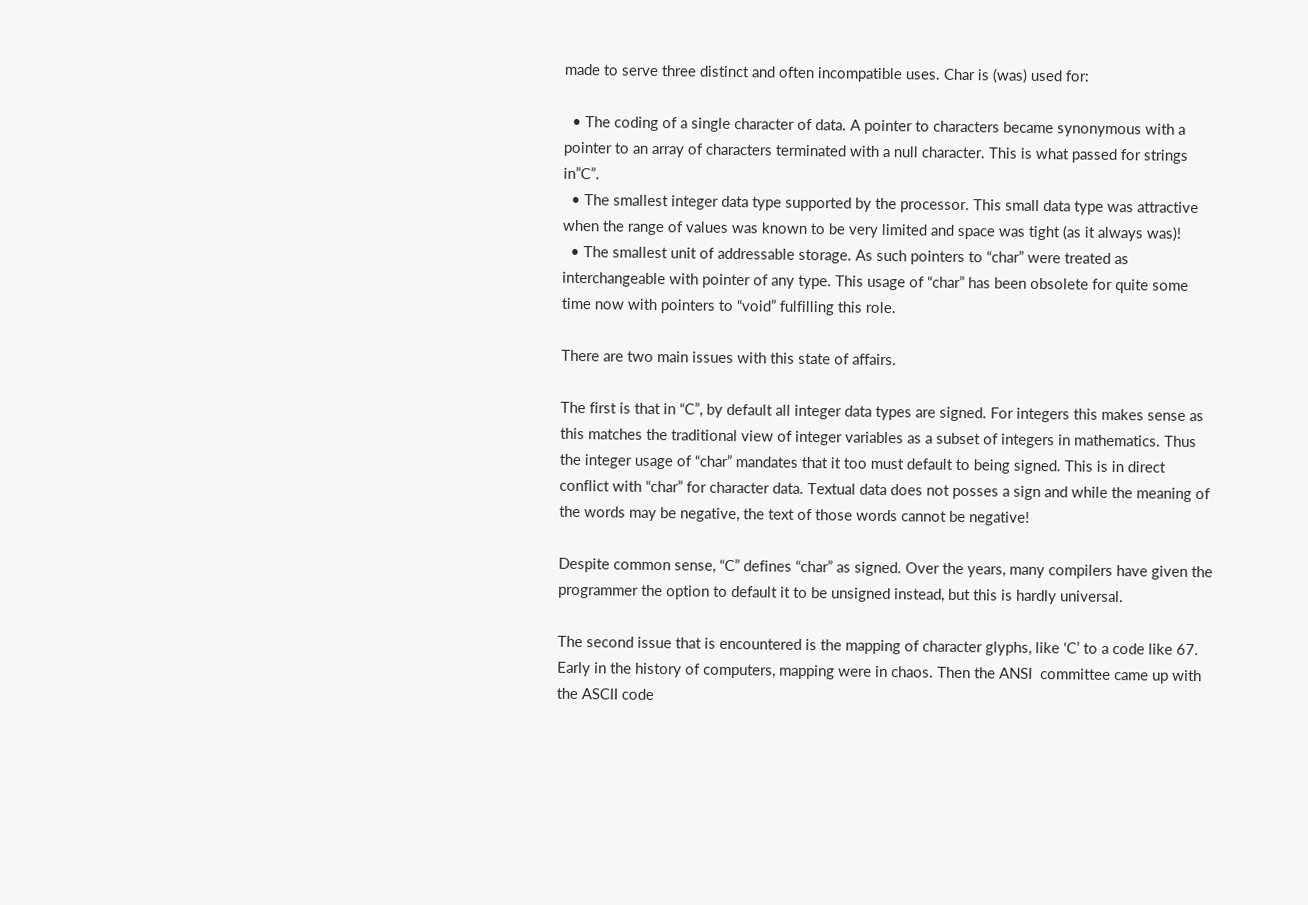made to serve three distinct and often incompatible uses. Char is (was) used for:

  • The coding of a single character of data. A pointer to characters became synonymous with a pointer to an array of characters terminated with a null character. This is what passed for strings in”C”.
  • The smallest integer data type supported by the processor. This small data type was attractive when the range of values was known to be very limited and space was tight (as it always was)!
  • The smallest unit of addressable storage. As such pointers to “char” were treated as interchangeable with pointer of any type. This usage of “char” has been obsolete for quite some time now with pointers to “void” fulfilling this role.

There are two main issues with this state of affairs.

The first is that in “C”, by default all integer data types are signed. For integers this makes sense as this matches the traditional view of integer variables as a subset of integers in mathematics. Thus the integer usage of “char” mandates that it too must default to being signed. This is in direct conflict with “char” for character data. Textual data does not posses a sign and while the meaning of the words may be negative, the text of those words cannot be negative!

Despite common sense, “C” defines “char” as signed. Over the years, many compilers have given the programmer the option to default it to be unsigned instead, but this is hardly universal.

The second issue that is encountered is the mapping of character glyphs, like ‘C’ to a code like 67. Early in the history of computers, mapping were in chaos. Then the ANSI  committee came up with the ASCII code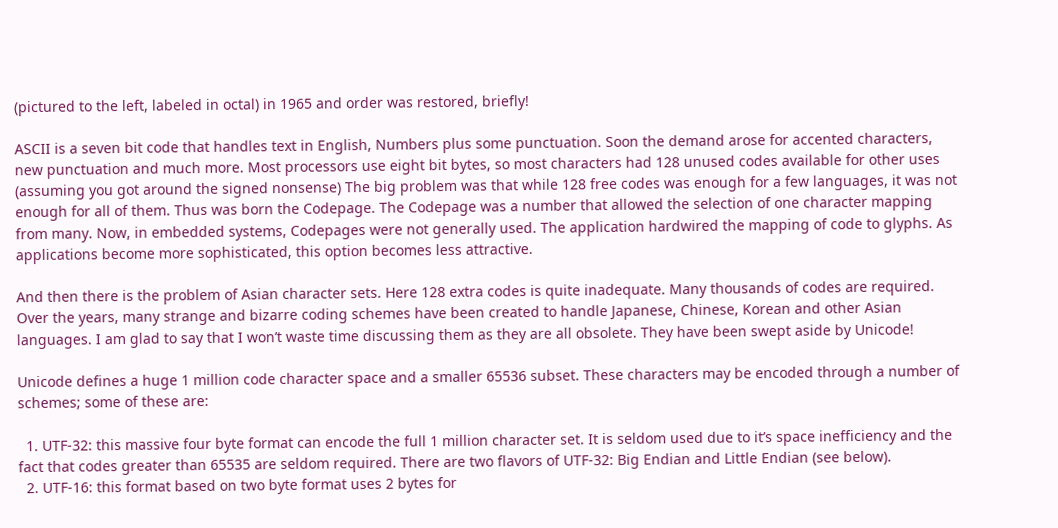(pictured to the left, labeled in octal) in 1965 and order was restored, briefly!

ASCII is a seven bit code that handles text in English, Numbers plus some punctuation. Soon the demand arose for accented characters, new punctuation and much more. Most processors use eight bit bytes, so most characters had 128 unused codes available for other uses (assuming you got around the signed nonsense) The big problem was that while 128 free codes was enough for a few languages, it was not enough for all of them. Thus was born the Codepage. The Codepage was a number that allowed the selection of one character mapping from many. Now, in embedded systems, Codepages were not generally used. The application hardwired the mapping of code to glyphs. As applications become more sophisticated, this option becomes less attractive.

And then there is the problem of Asian character sets. Here 128 extra codes is quite inadequate. Many thousands of codes are required. Over the years, many strange and bizarre coding schemes have been created to handle Japanese, Chinese, Korean and other Asian languages. I am glad to say that I won’t waste time discussing them as they are all obsolete. They have been swept aside by Unicode!

Unicode defines a huge 1 million code character space and a smaller 65536 subset. These characters may be encoded through a number of schemes; some of these are:

  1. UTF-32: this massive four byte format can encode the full 1 million character set. It is seldom used due to it’s space inefficiency and the fact that codes greater than 65535 are seldom required. There are two flavors of UTF-32: Big Endian and Little Endian (see below).
  2. UTF-16: this format based on two byte format uses 2 bytes for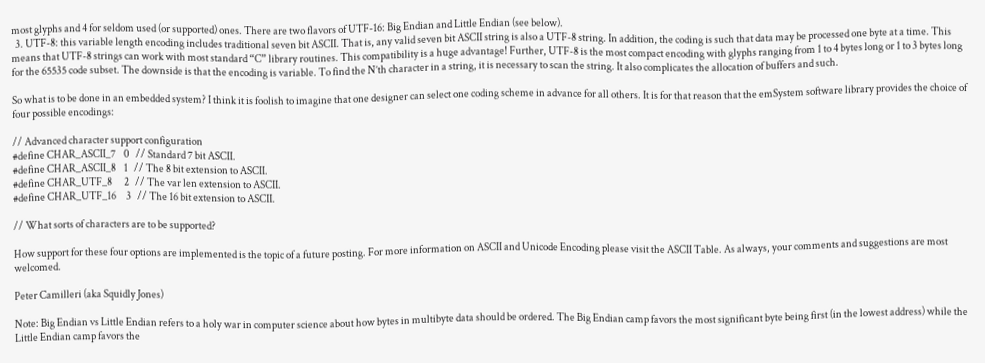most glyphs and 4 for seldom used (or supported) ones. There are two flavors of UTF-16: Big Endian and Little Endian (see below).
  3. UTF-8: this variable length encoding includes traditional seven bit ASCII. That is, any valid seven bit ASCII string is also a UTF-8 string. In addition, the coding is such that data may be processed one byte at a time. This means that UTF-8 strings can work with most standard “C” library routines. This compatibility is a huge advantage! Further, UTF-8 is the most compact encoding with glyphs ranging from 1 to 4 bytes long or 1 to 3 bytes long for the 65535 code subset. The downside is that the encoding is variable. To find the N’th character in a string, it is necessary to scan the string. It also complicates the allocation of buffers and such.

So what is to be done in an embedded system? I think it is foolish to imagine that one designer can select one coding scheme in advance for all others. It is for that reason that the emSystem software library provides the choice of four possible encodings:

// Advanced character support configuration
#define CHAR_ASCII_7    0   // Standard 7 bit ASCII.
#define CHAR_ASCII_8    1   // The 8 bit extension to ASCII.
#define CHAR_UTF_8      2   // The var len extension to ASCII.
#define CHAR_UTF_16     3   // The 16 bit extension to ASCII.

// What sorts of characters are to be supported?

How support for these four options are implemented is the topic of a future posting. For more information on ASCII and Unicode Encoding please visit the ASCII Table. As always, your comments and suggestions are most welcomed.

Peter Camilleri (aka Squidly Jones)

Note: Big Endian vs Little Endian refers to a holy war in computer science about how bytes in multibyte data should be ordered. The Big Endian camp favors the most significant byte being first (in the lowest address) while the Little Endian camp favors the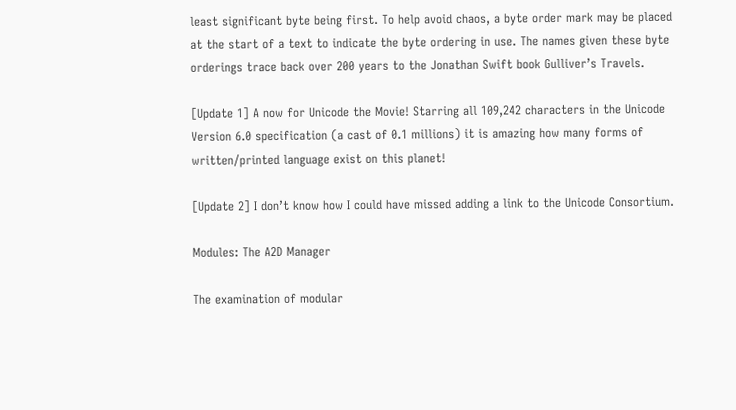least significant byte being first. To help avoid chaos, a byte order mark may be placed at the start of a text to indicate the byte ordering in use. The names given these byte orderings trace back over 200 years to the Jonathan Swift book Gulliver’s Travels.

[Update 1] A now for Unicode the Movie! Starring all 109,242 characters in the Unicode Version 6.0 specification (a cast of 0.1 millions) it is amazing how many forms of written/printed language exist on this planet!

[Update 2] I don’t know how I could have missed adding a link to the Unicode Consortium.

Modules: The A2D Manager

The examination of modular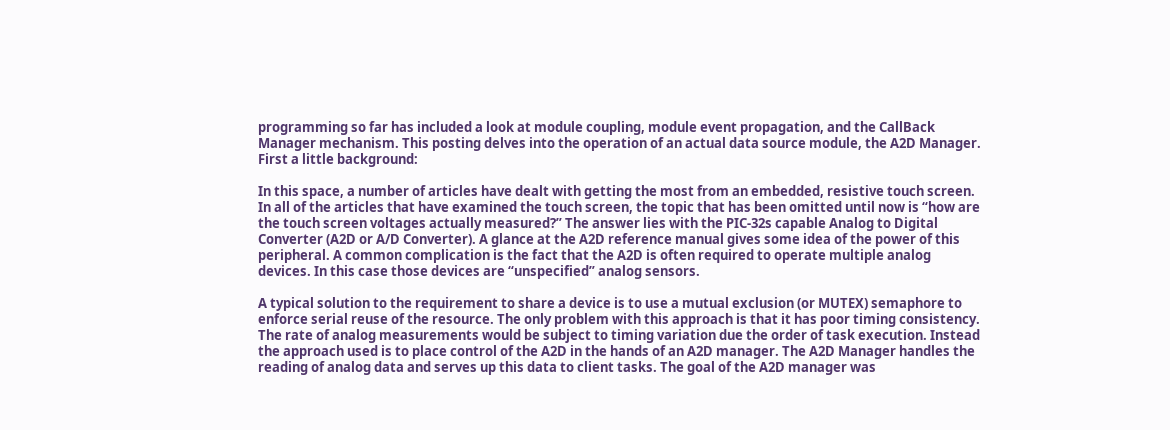programming so far has included a look at module coupling, module event propagation, and the CallBack Manager mechanism. This posting delves into the operation of an actual data source module, the A2D Manager. First a little background:

In this space, a number of articles have dealt with getting the most from an embedded, resistive touch screen. In all of the articles that have examined the touch screen, the topic that has been omitted until now is “how are the touch screen voltages actually measured?” The answer lies with the PIC-32s capable Analog to Digital Converter (A2D or A/D Converter). A glance at the A2D reference manual gives some idea of the power of this peripheral. A common complication is the fact that the A2D is often required to operate multiple analog devices. In this case those devices are “unspecified” analog sensors.

A typical solution to the requirement to share a device is to use a mutual exclusion (or MUTEX) semaphore to enforce serial reuse of the resource. The only problem with this approach is that it has poor timing consistency. The rate of analog measurements would be subject to timing variation due the order of task execution. Instead the approach used is to place control of the A2D in the hands of an A2D manager. The A2D Manager handles the reading of analog data and serves up this data to client tasks. The goal of the A2D manager was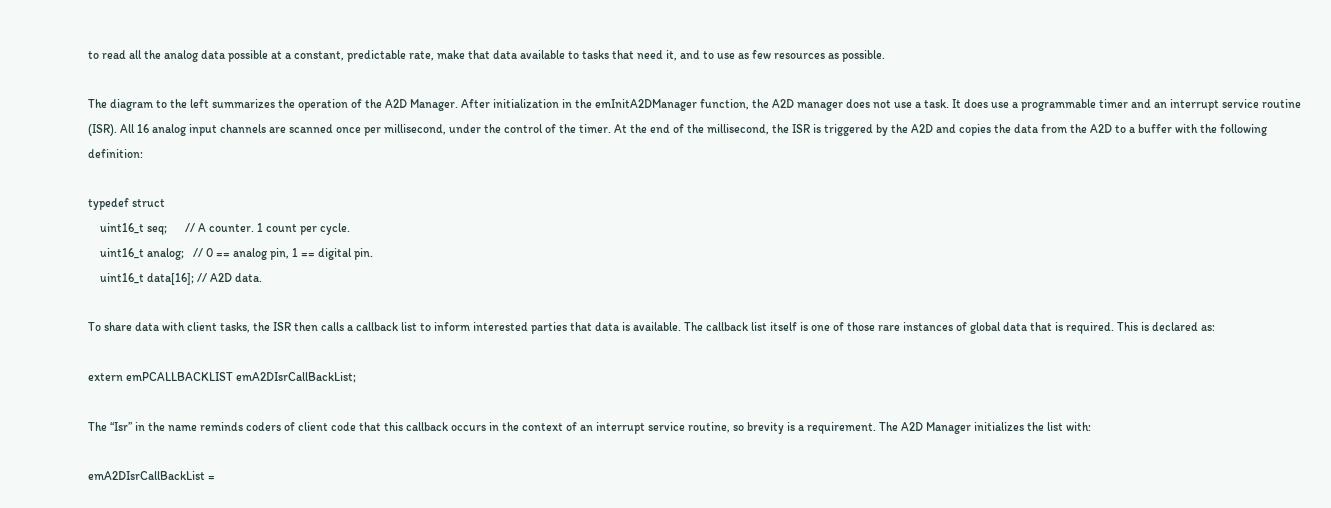to read all the analog data possible at a constant, predictable rate, make that data available to tasks that need it, and to use as few resources as possible.

The diagram to the left summarizes the operation of the A2D Manager. After initialization in the emInitA2DManager function, the A2D manager does not use a task. It does use a programmable timer and an interrupt service routine (ISR). All 16 analog input channels are scanned once per millisecond, under the control of the timer. At the end of the millisecond, the ISR is triggered by the A2D and copies the data from the A2D to a buffer with the following definition:

typedef struct
    uint16_t seq;      // A counter. 1 count per cycle.
    uint16_t analog;   // 0 == analog pin, 1 == digital pin.
    uint16_t data[16]; // A2D data.

To share data with client tasks, the ISR then calls a callback list to inform interested parties that data is available. The callback list itself is one of those rare instances of global data that is required. This is declared as:

extern emPCALLBACKLIST emA2DIsrCallBackList;

The “Isr” in the name reminds coders of client code that this callback occurs in the context of an interrupt service routine, so brevity is a requirement. The A2D Manager initializes the list with:

emA2DIsrCallBackList =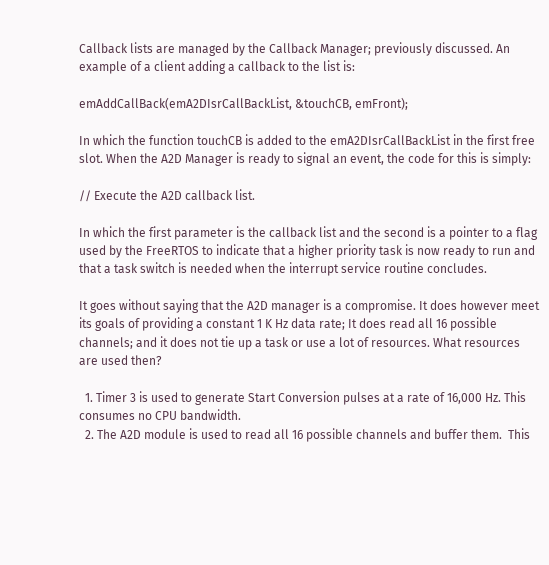Callback lists are managed by the Callback Manager; previously discussed. An example of a client adding a callback to the list is:

emAddCallBack(emA2DIsrCallBackList, &touchCB, emFront);

In which the function touchCB is added to the emA2DIsrCallBackList in the first free slot. When the A2D Manager is ready to signal an event, the code for this is simply:

// Execute the A2D callback list.

In which the first parameter is the callback list and the second is a pointer to a flag used by the FreeRTOS to indicate that a higher priority task is now ready to run and that a task switch is needed when the interrupt service routine concludes.

It goes without saying that the A2D manager is a compromise. It does however meet its goals of providing a constant 1 K Hz data rate; It does read all 16 possible channels; and it does not tie up a task or use a lot of resources. What resources are used then?

  1. Timer 3 is used to generate Start Conversion pulses at a rate of 16,000 Hz. This consumes no CPU bandwidth.
  2. The A2D module is used to read all 16 possible channels and buffer them.  This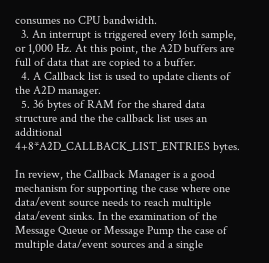consumes no CPU bandwidth.
  3. An interrupt is triggered every 16th sample, or 1,000 Hz. At this point, the A2D buffers are full of data that are copied to a buffer.
  4. A Callback list is used to update clients of the A2D manager.
  5. 36 bytes of RAM for the shared data structure and the the callback list uses an additional 4+8*A2D_CALLBACK_LIST_ENTRIES bytes.

In review, the Callback Manager is a good mechanism for supporting the case where one data/event source needs to reach multiple data/event sinks. In the examination of the Message Queue or Message Pump the case of multiple data/event sources and a single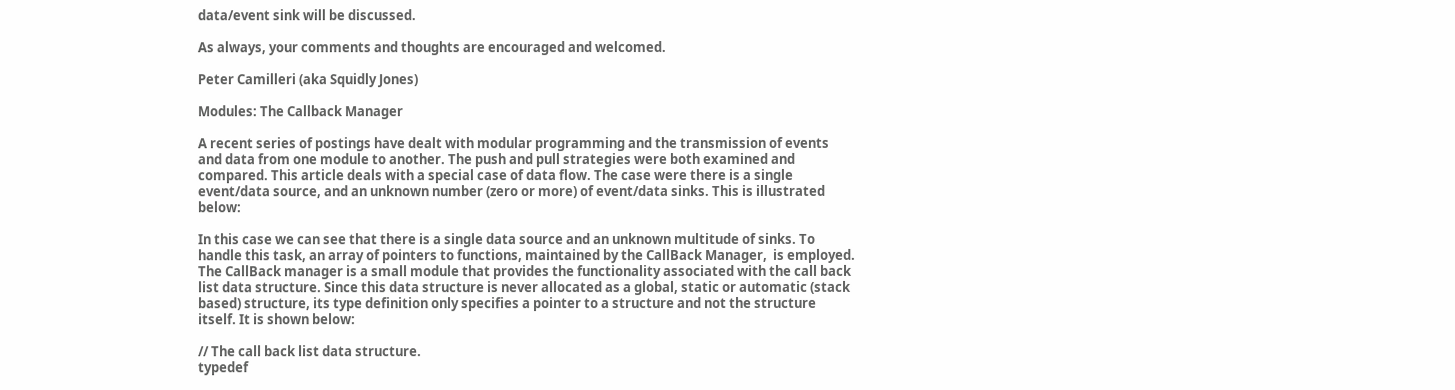data/event sink will be discussed.

As always, your comments and thoughts are encouraged and welcomed.

Peter Camilleri (aka Squidly Jones)

Modules: The Callback Manager

A recent series of postings have dealt with modular programming and the transmission of events and data from one module to another. The push and pull strategies were both examined and compared. This article deals with a special case of data flow. The case were there is a single event/data source, and an unknown number (zero or more) of event/data sinks. This is illustrated below:

In this case we can see that there is a single data source and an unknown multitude of sinks. To handle this task, an array of pointers to functions, maintained by the CallBack Manager,  is employed. The CallBack manager is a small module that provides the functionality associated with the call back list data structure. Since this data structure is never allocated as a global, static or automatic (stack based) structure, its type definition only specifies a pointer to a structure and not the structure itself. It is shown below:

// The call back list data structure.
typedef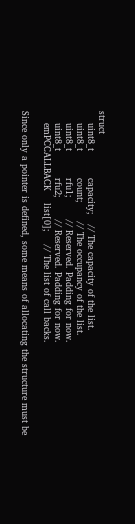struct
    uint8_t         capacity;   // The capacity of the list.
    uint8_t         count;      // The occupancy of the list.
    uint8_t         rfu1;       // Reserved. Padding for now.
    uint8_t         rfu2;       // Reserved. Padding for now.
    emPCCALLBACK    list[0];    // The list of call backs.

Since only a pointer is defined, some means of allocating the structure must be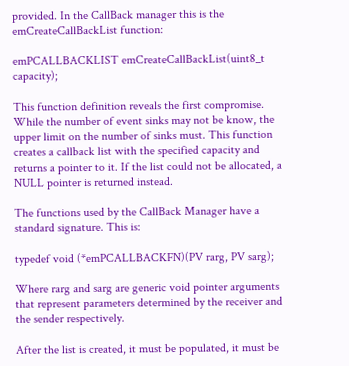provided. In the CallBack manager this is the emCreateCallBackList function:

emPCALLBACKLIST emCreateCallBackList(uint8_t capacity);

This function definition reveals the first compromise. While the number of event sinks may not be know, the upper limit on the number of sinks must. This function creates a callback list with the specified capacity and returns a pointer to it. If the list could not be allocated, a NULL pointer is returned instead.

The functions used by the CallBack Manager have a standard signature. This is:

typedef void (*emPCALLBACKFN)(PV rarg, PV sarg);

Where rarg and sarg are generic void pointer arguments that represent parameters determined by the receiver and the sender respectively.

After the list is created, it must be populated, it must be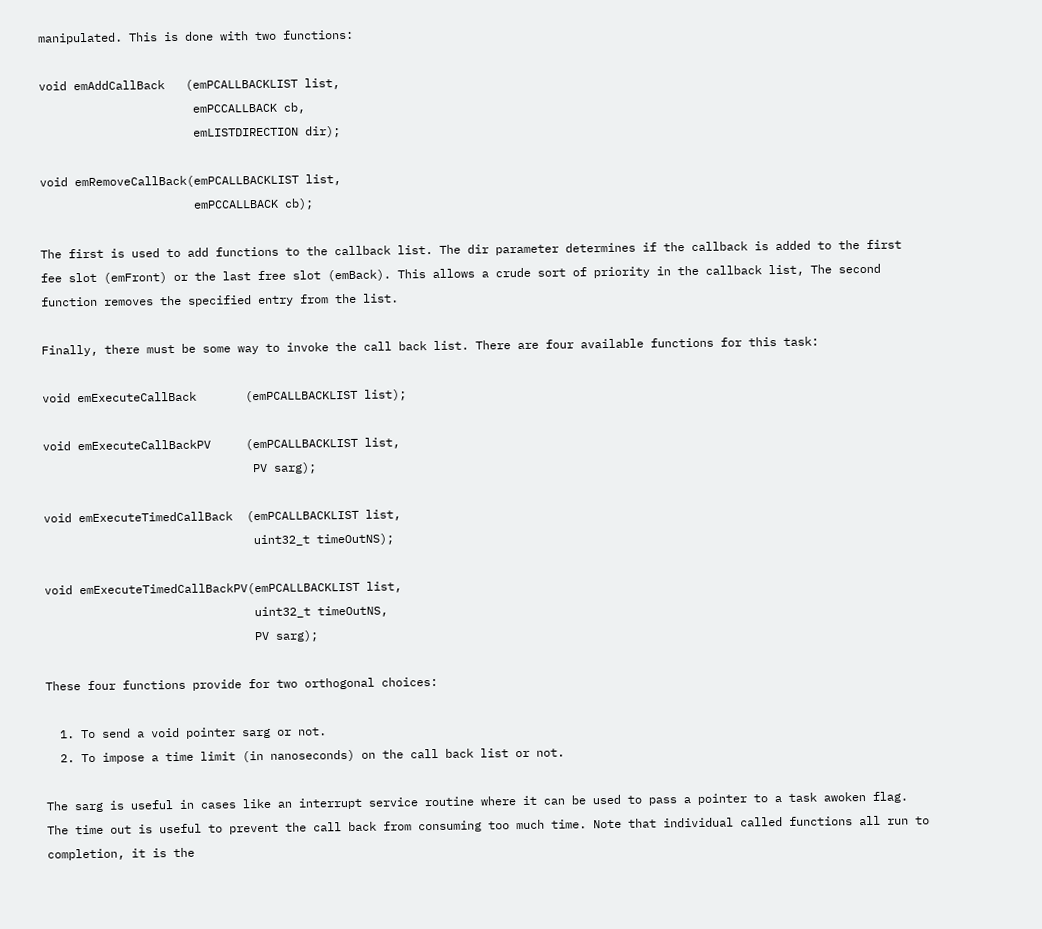manipulated. This is done with two functions:

void emAddCallBack   (emPCALLBACKLIST list,
                      emPCCALLBACK cb,
                      emLISTDIRECTION dir);

void emRemoveCallBack(emPCALLBACKLIST list,
                      emPCCALLBACK cb);

The first is used to add functions to the callback list. The dir parameter determines if the callback is added to the first fee slot (emFront) or the last free slot (emBack). This allows a crude sort of priority in the callback list, The second function removes the specified entry from the list.

Finally, there must be some way to invoke the call back list. There are four available functions for this task:

void emExecuteCallBack       (emPCALLBACKLIST list);

void emExecuteCallBackPV     (emPCALLBACKLIST list,
                              PV sarg);

void emExecuteTimedCallBack  (emPCALLBACKLIST list,
                              uint32_t timeOutNS);

void emExecuteTimedCallBackPV(emPCALLBACKLIST list,
                              uint32_t timeOutNS,
                              PV sarg);

These four functions provide for two orthogonal choices:

  1. To send a void pointer sarg or not.
  2. To impose a time limit (in nanoseconds) on the call back list or not.

The sarg is useful in cases like an interrupt service routine where it can be used to pass a pointer to a task awoken flag. The time out is useful to prevent the call back from consuming too much time. Note that individual called functions all run to completion, it is the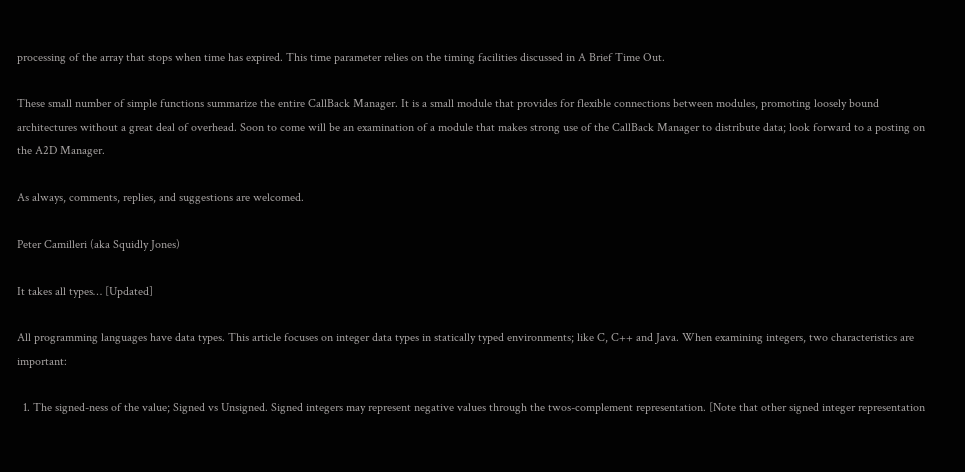processing of the array that stops when time has expired. This time parameter relies on the timing facilities discussed in A Brief Time Out.

These small number of simple functions summarize the entire CallBack Manager. It is a small module that provides for flexible connections between modules, promoting loosely bound architectures without a great deal of overhead. Soon to come will be an examination of a module that makes strong use of the CallBack Manager to distribute data; look forward to a posting on the A2D Manager.

As always, comments, replies, and suggestions are welcomed.

Peter Camilleri (aka Squidly Jones)

It takes all types… [Updated]

All programming languages have data types. This article focuses on integer data types in statically typed environments; like C, C++ and Java. When examining integers, two characteristics are important:

  1. The signed-ness of the value; Signed vs Unsigned. Signed integers may represent negative values through the twos-complement representation. [Note that other signed integer representation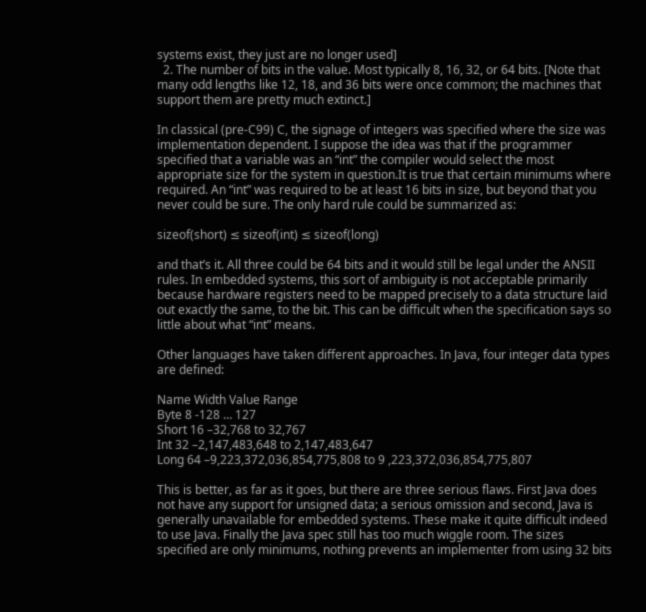systems exist, they just are no longer used]
  2. The number of bits in the value. Most typically 8, 16, 32, or 64 bits. [Note that many odd lengths like 12, 18, and 36 bits were once common; the machines that support them are pretty much extinct.]

In classical (pre-C99) C, the signage of integers was specified where the size was implementation dependent. I suppose the idea was that if the programmer specified that a variable was an “int” the compiler would select the most appropriate size for the system in question.It is true that certain minimums where required. An “int” was required to be at least 16 bits in size, but beyond that you never could be sure. The only hard rule could be summarized as:

sizeof(short) ≤ sizeof(int) ≤ sizeof(long)

and that’s it. All three could be 64 bits and it would still be legal under the ANSII rules. In embedded systems, this sort of ambiguity is not acceptable primarily because hardware registers need to be mapped precisely to a data structure laid out exactly the same, to the bit. This can be difficult when the specification says so little about what “int” means.

Other languages have taken different approaches. In Java, four integer data types are defined:

Name Width Value Range
Byte 8 -128 … 127
Short 16 –32,768 to 32,767
Int 32 –2,147,483,648 to 2,147,483,647
Long 64 –9,223,372,036,854,775,808 to 9 ,223,372,036,854,775,807

This is better, as far as it goes, but there are three serious flaws. First Java does not have any support for unsigned data; a serious omission and second, Java is generally unavailable for embedded systems. These make it quite difficult indeed to use Java. Finally the Java spec still has too much wiggle room. The sizes specified are only minimums, nothing prevents an implementer from using 32 bits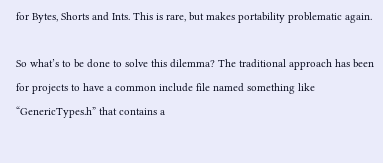for Bytes, Shorts and Ints. This is rare, but makes portability problematic again.

So what’s to be done to solve this dilemma? The traditional approach has been for projects to have a common include file named something like “GenericTypes.h” that contains a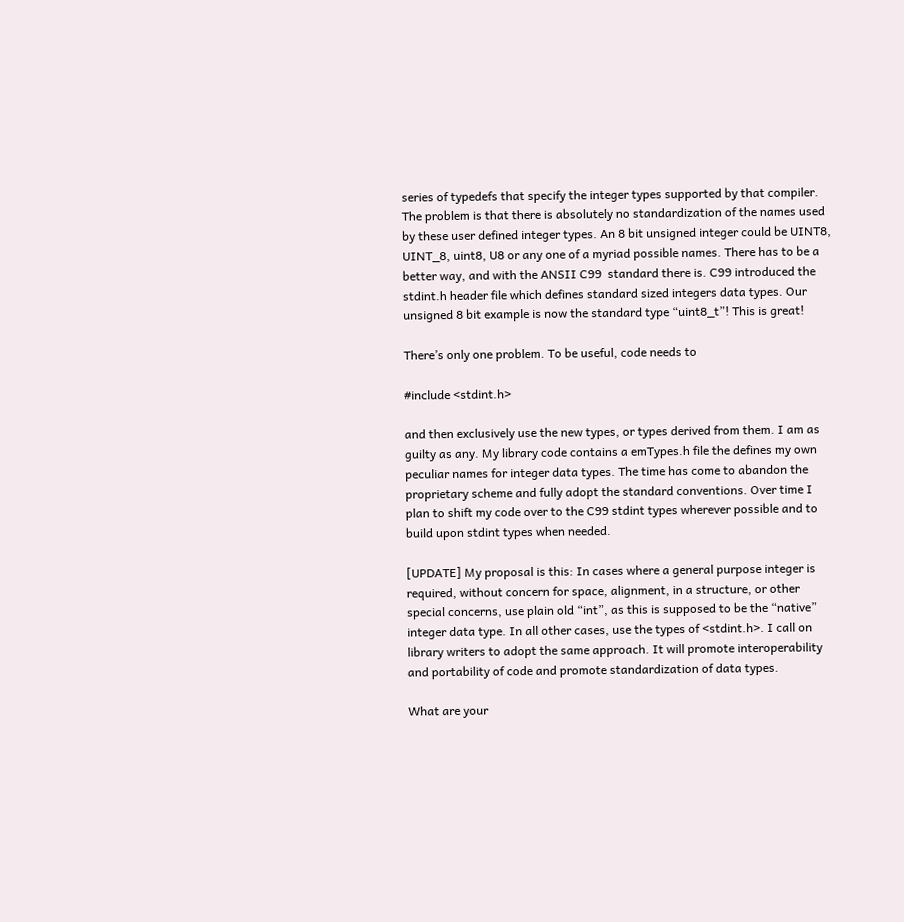series of typedefs that specify the integer types supported by that compiler. The problem is that there is absolutely no standardization of the names used by these user defined integer types. An 8 bit unsigned integer could be UINT8, UINT_8, uint8, U8 or any one of a myriad possible names. There has to be a better way, and with the ANSII C99  standard there is. C99 introduced the stdint.h header file which defines standard sized integers data types. Our unsigned 8 bit example is now the standard type “uint8_t”! This is great!

There’s only one problem. To be useful, code needs to

#include <stdint.h>

and then exclusively use the new types, or types derived from them. I am as guilty as any. My library code contains a emTypes.h file the defines my own peculiar names for integer data types. The time has come to abandon the proprietary scheme and fully adopt the standard conventions. Over time I plan to shift my code over to the C99 stdint types wherever possible and to build upon stdint types when needed.

[UPDATE] My proposal is this: In cases where a general purpose integer is required, without concern for space, alignment, in a structure, or other special concerns, use plain old “int”, as this is supposed to be the “native” integer data type. In all other cases, use the types of <stdint.h>. I call on library writers to adopt the same approach. It will promote interoperability and portability of code and promote standardization of data types.

What are your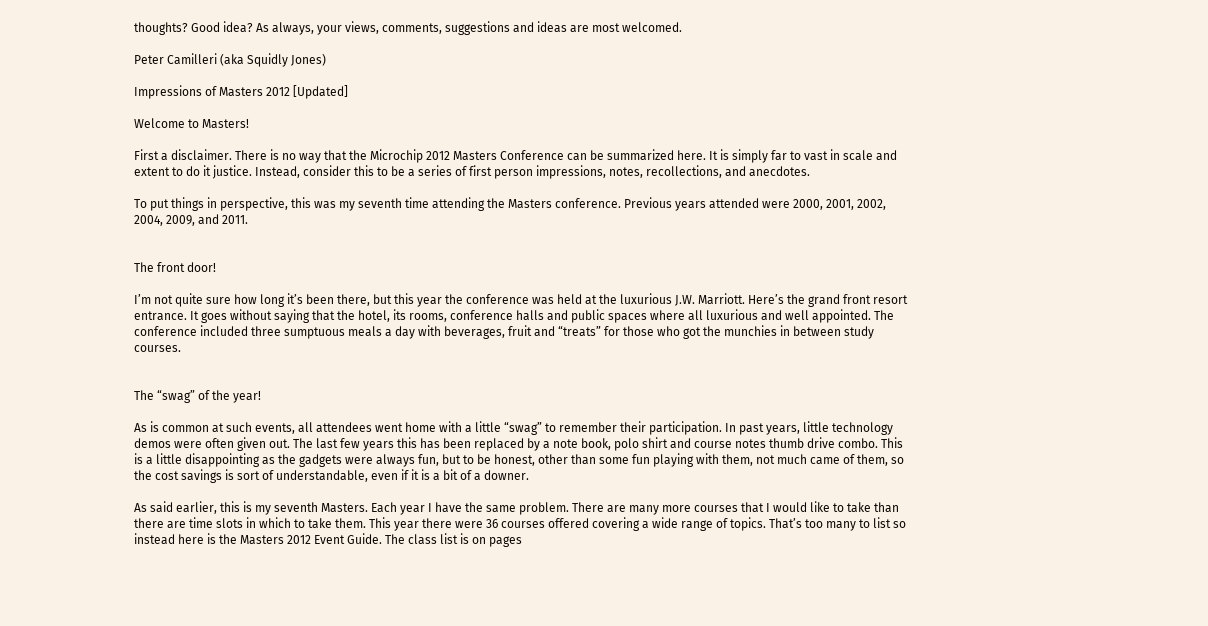thoughts? Good idea? As always, your views, comments, suggestions and ideas are most welcomed.

Peter Camilleri (aka Squidly Jones)

Impressions of Masters 2012 [Updated]

Welcome to Masters!

First a disclaimer. There is no way that the Microchip 2012 Masters Conference can be summarized here. It is simply far to vast in scale and extent to do it justice. Instead, consider this to be a series of first person impressions, notes, recollections, and anecdotes.

To put things in perspective, this was my seventh time attending the Masters conference. Previous years attended were 2000, 2001, 2002, 2004, 2009, and 2011.


The front door!

I’m not quite sure how long it’s been there, but this year the conference was held at the luxurious J.W. Marriott. Here’s the grand front resort entrance. It goes without saying that the hotel, its rooms, conference halls and public spaces where all luxurious and well appointed. The conference included three sumptuous meals a day with beverages, fruit and “treats” for those who got the munchies in between study courses.


The “swag” of the year!

As is common at such events, all attendees went home with a little “swag” to remember their participation. In past years, little technology demos were often given out. The last few years this has been replaced by a note book, polo shirt and course notes thumb drive combo. This is a little disappointing as the gadgets were always fun, but to be honest, other than some fun playing with them, not much came of them, so the cost savings is sort of understandable, even if it is a bit of a downer.

As said earlier, this is my seventh Masters. Each year I have the same problem. There are many more courses that I would like to take than there are time slots in which to take them. This year there were 36 courses offered covering a wide range of topics. That’s too many to list so instead here is the Masters 2012 Event Guide. The class list is on pages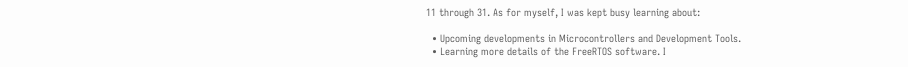11 through 31. As for myself, I was kept busy learning about:

  • Upcoming developments in Microcontrollers and Development Tools.
  • Learning more details of the FreeRTOS software. I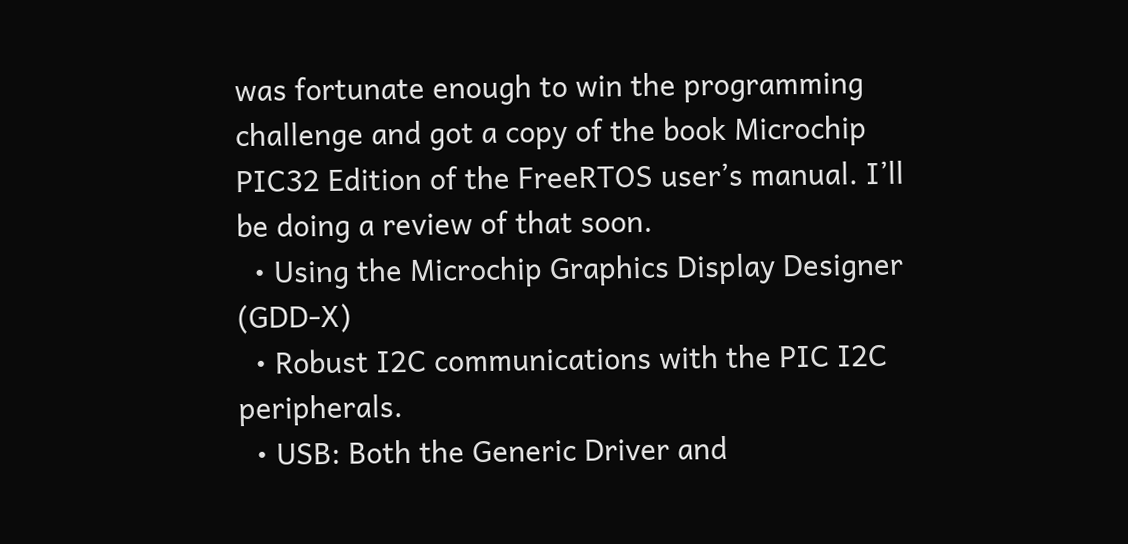was fortunate enough to win the programming challenge and got a copy of the book Microchip PIC32 Edition of the FreeRTOS user’s manual. I’ll be doing a review of that soon.
  • Using the Microchip Graphics Display Designer (GDD-X)
  • Robust I2C communications with the PIC I2C peripherals.
  • USB: Both the Generic Driver and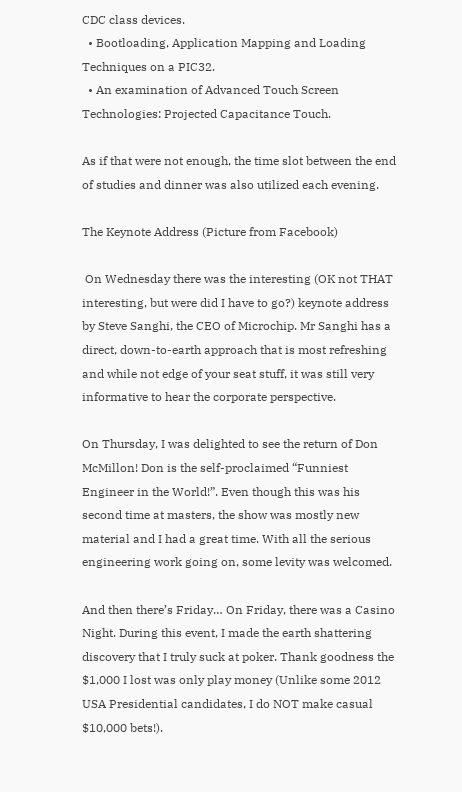CDC class devices.
  • Bootloading, Application Mapping and Loading Techniques on a PIC32.
  • An examination of Advanced Touch Screen Technologies: Projected Capacitance Touch.

As if that were not enough, the time slot between the end of studies and dinner was also utilized each evening.

The Keynote Address (Picture from Facebook)

 On Wednesday there was the interesting (OK not THAT interesting, but were did I have to go?) keynote address by Steve Sanghi, the CEO of Microchip. Mr Sanghi has a direct, down-to-earth approach that is most refreshing and while not edge of your seat stuff, it was still very informative to hear the corporate perspective.

On Thursday, I was delighted to see the return of Don McMillon! Don is the self-proclaimed “Funniest Engineer in the World!”. Even though this was his second time at masters, the show was mostly new material and I had a great time. With all the serious engineering work going on, some levity was welcomed.

And then there’s Friday… On Friday, there was a Casino Night. During this event, I made the earth shattering discovery that I truly suck at poker. Thank goodness the $1,000 I lost was only play money (Unlike some 2012 USA Presidential candidates, I do NOT make casual $10,000 bets!).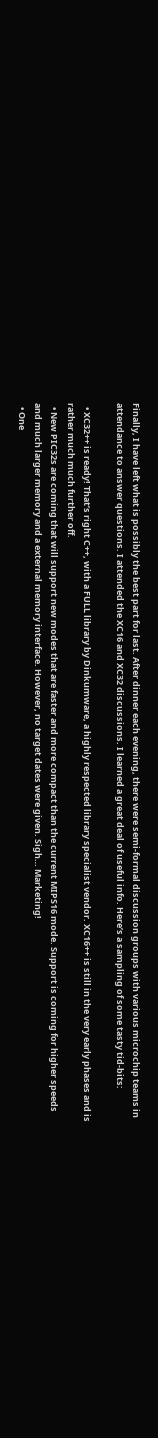Finally, I have left what is possibly the best part for last. After dinner each evening, there were semi-formal discussion groups with various microchip teams in attendance to answer questions. I attended the XC16 and XC32 discussions. I learned a great deal of useful info. Here’s a sampling of some tasty tid-bits:

  • XC32++ is ready! That’s right C++, with a FULL library by Dinkumware, a highly respected library specialist vendor. XC16++ is still in the very early phases and is rather much much further off.
  • New PIC32s are coming that will support new modes that are faster and more compact than the current MIPS16 mode. Support is coming for higher speeds and much larger memory and a external memory interface. However, no target dates were given. Sigh… Marketing!
  • One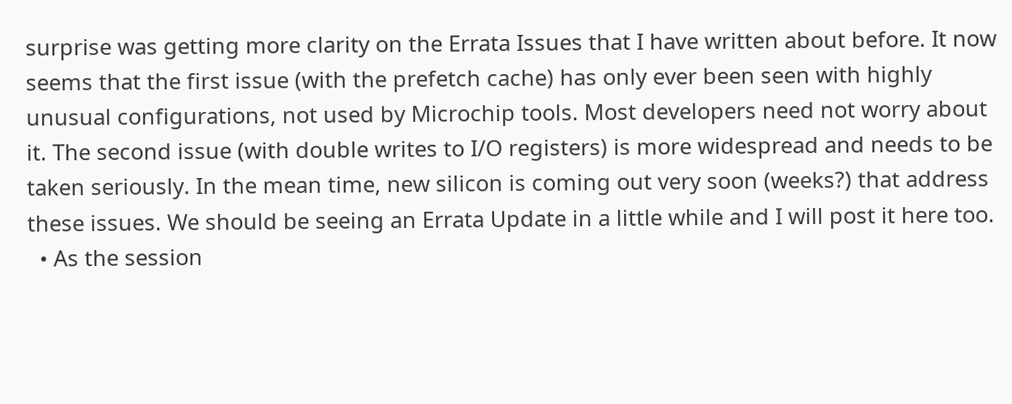surprise was getting more clarity on the Errata Issues that I have written about before. It now seems that the first issue (with the prefetch cache) has only ever been seen with highly unusual configurations, not used by Microchip tools. Most developers need not worry about it. The second issue (with double writes to I/O registers) is more widespread and needs to be taken seriously. In the mean time, new silicon is coming out very soon (weeks?) that address these issues. We should be seeing an Errata Update in a little while and I will post it here too.
  • As the session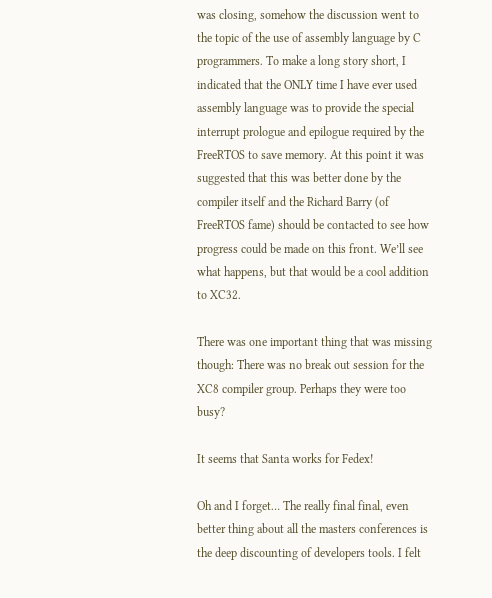was closing, somehow the discussion went to the topic of the use of assembly language by C programmers. To make a long story short, I indicated that the ONLY time I have ever used assembly language was to provide the special interrupt prologue and epilogue required by the FreeRTOS to save memory. At this point it was suggested that this was better done by the compiler itself and the Richard Barry (of FreeRTOS fame) should be contacted to see how progress could be made on this front. We’ll see what happens, but that would be a cool addition to XC32.

There was one important thing that was missing though: There was no break out session for the XC8 compiler group. Perhaps they were too busy?

It seems that Santa works for Fedex!

Oh and I forget… The really final final, even better thing about all the masters conferences is the deep discounting of developers tools. I felt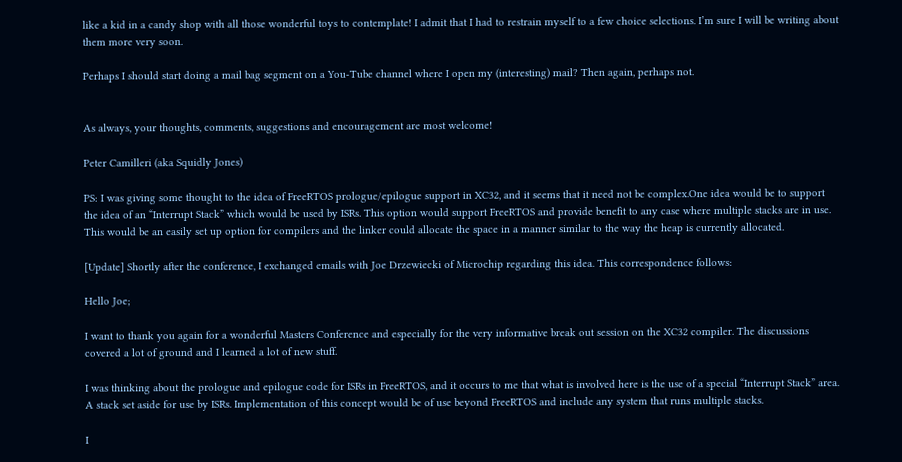like a kid in a candy shop with all those wonderful toys to contemplate! I admit that I had to restrain myself to a few choice selections. I’m sure I will be writing about them more very soon.

Perhaps I should start doing a mail bag segment on a You-Tube channel where I open my (interesting) mail? Then again, perhaps not.


As always, your thoughts, comments, suggestions and encouragement are most welcome!

Peter Camilleri (aka Squidly Jones)

PS: I was giving some thought to the idea of FreeRTOS prologue/epilogue support in XC32, and it seems that it need not be complex.One idea would be to support the idea of an “Interrupt Stack” which would be used by ISRs. This option would support FreeRTOS and provide benefit to any case where multiple stacks are in use. This would be an easily set up option for compilers and the linker could allocate the space in a manner similar to the way the heap is currently allocated.

[Update] Shortly after the conference, I exchanged emails with Joe Drzewiecki of Microchip regarding this idea. This correspondence follows:

Hello Joe;

I want to thank you again for a wonderful Masters Conference and especially for the very informative break out session on the XC32 compiler. The discussions covered a lot of ground and I learned a lot of new stuff.

I was thinking about the prologue and epilogue code for ISRs in FreeRTOS, and it occurs to me that what is involved here is the use of a special “Interrupt Stack” area. A stack set aside for use by ISRs. Implementation of this concept would be of use beyond FreeRTOS and include any system that runs multiple stacks.

I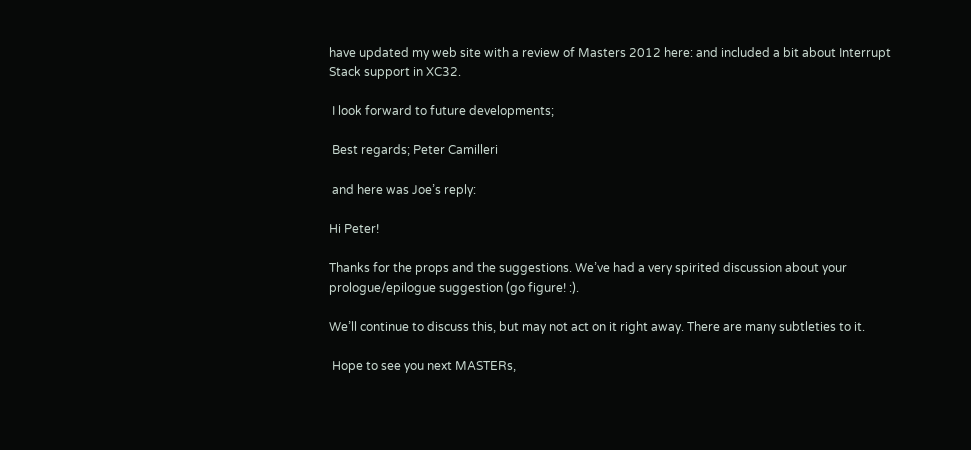have updated my web site with a review of Masters 2012 here: and included a bit about Interrupt Stack support in XC32.

 I look forward to future developments;

 Best regards; Peter Camilleri

 and here was Joe’s reply:

Hi Peter!

Thanks for the props and the suggestions. We’ve had a very spirited discussion about your prologue/epilogue suggestion (go figure! :).

We’ll continue to discuss this, but may not act on it right away. There are many subtleties to it.

 Hope to see you next MASTERs,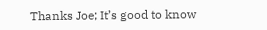Thanks Joe; It’s good to know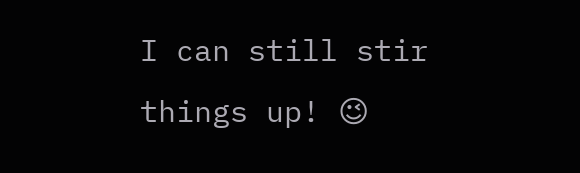I can still stir things up! 😉